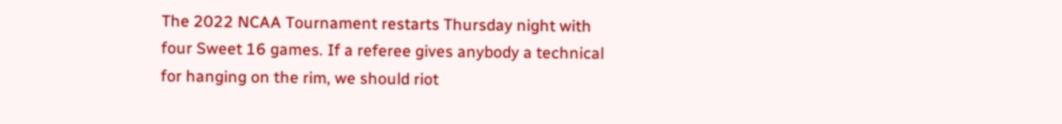The 2022 NCAA Tournament restarts Thursday night with four Sweet 16 games. If a referee gives anybody a technical for hanging on the rim, we should riot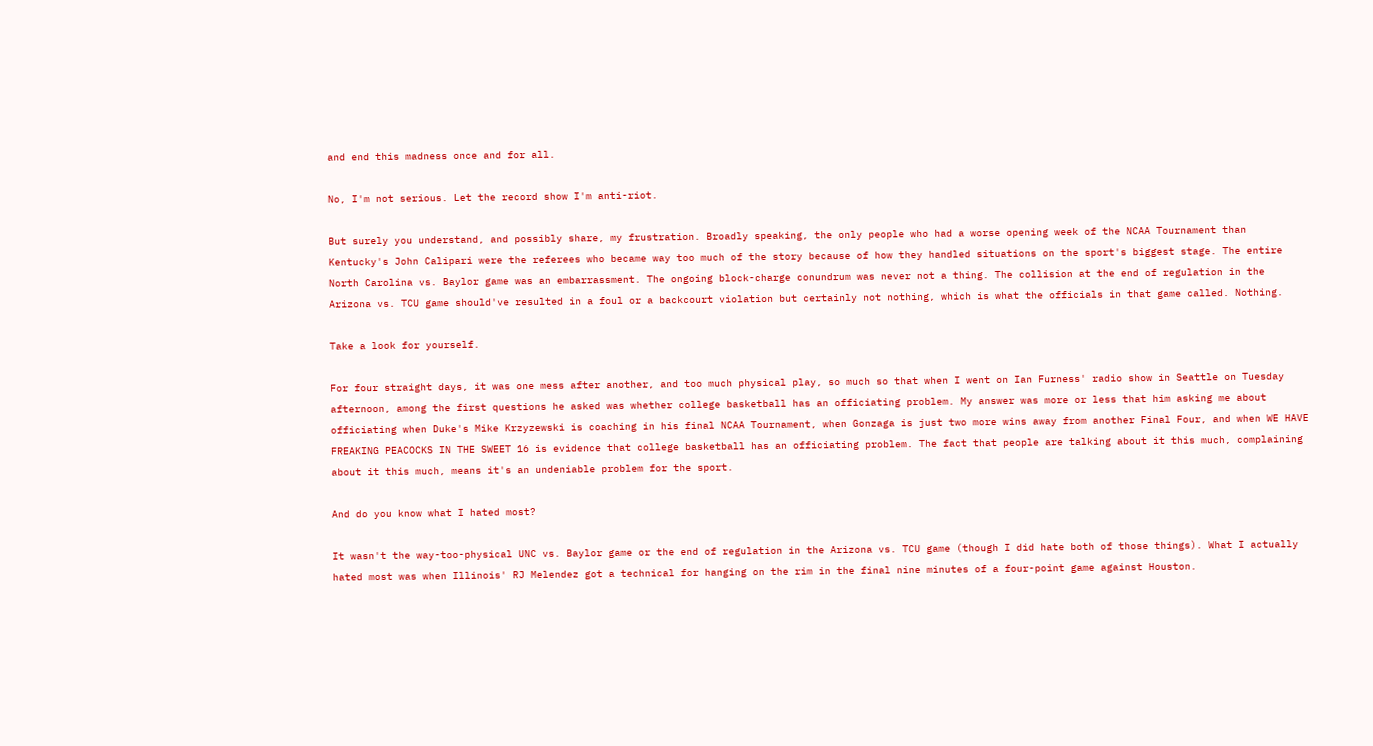and end this madness once and for all.

No, I'm not serious. Let the record show I'm anti-riot.

But surely you understand, and possibly share, my frustration. Broadly speaking, the only people who had a worse opening week of the NCAA Tournament than Kentucky's John Calipari were the referees who became way too much of the story because of how they handled situations on the sport's biggest stage. The entire North Carolina vs. Baylor game was an embarrassment. The ongoing block-charge conundrum was never not a thing. The collision at the end of regulation in the Arizona vs. TCU game should've resulted in a foul or a backcourt violation but certainly not nothing, which is what the officials in that game called. Nothing.

Take a look for yourself.

For four straight days, it was one mess after another, and too much physical play, so much so that when I went on Ian Furness' radio show in Seattle on Tuesday afternoon, among the first questions he asked was whether college basketball has an officiating problem. My answer was more or less that him asking me about officiating when Duke's Mike Krzyzewski is coaching in his final NCAA Tournament, when Gonzaga is just two more wins away from another Final Four, and when WE HAVE FREAKING PEACOCKS IN THE SWEET 16 is evidence that college basketball has an officiating problem. The fact that people are talking about it this much, complaining about it this much, means it's an undeniable problem for the sport.

And do you know what I hated most?

It wasn't the way-too-physical UNC vs. Baylor game or the end of regulation in the Arizona vs. TCU game (though I did hate both of those things). What I actually hated most was when Illinois' RJ Melendez got a technical for hanging on the rim in the final nine minutes of a four-point game against Houston.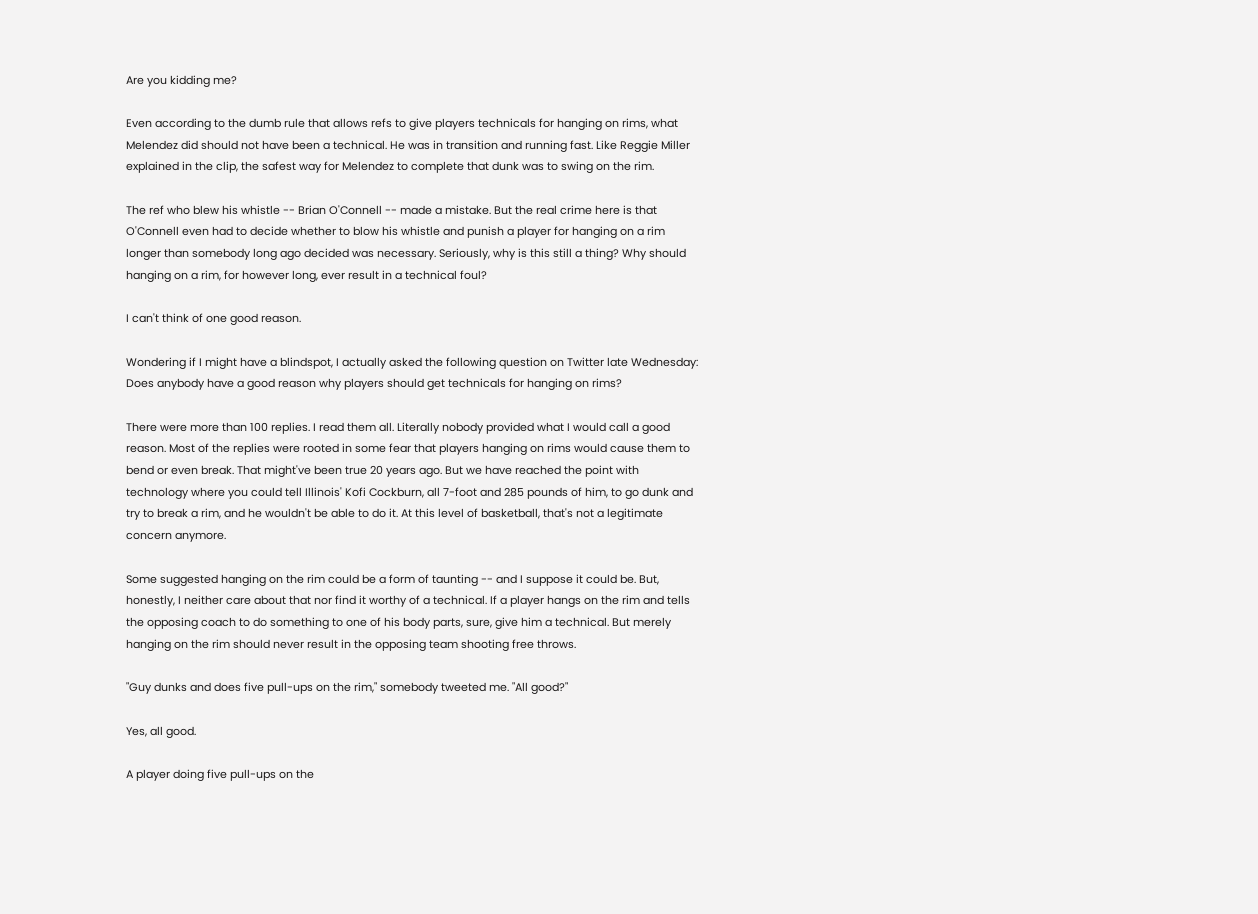Are you kidding me?

Even according to the dumb rule that allows refs to give players technicals for hanging on rims, what Melendez did should not have been a technical. He was in transition and running fast. Like Reggie Miller explained in the clip, the safest way for Melendez to complete that dunk was to swing on the rim.

The ref who blew his whistle -- Brian O'Connell -- made a mistake. But the real crime here is that O'Connell even had to decide whether to blow his whistle and punish a player for hanging on a rim longer than somebody long ago decided was necessary. Seriously, why is this still a thing? Why should hanging on a rim, for however long, ever result in a technical foul?

I can't think of one good reason.

Wondering if I might have a blindspot, I actually asked the following question on Twitter late Wednesday: Does anybody have a good reason why players should get technicals for hanging on rims?

There were more than 100 replies. I read them all. Literally nobody provided what I would call a good reason. Most of the replies were rooted in some fear that players hanging on rims would cause them to bend or even break. That might've been true 20 years ago. But we have reached the point with technology where you could tell Illinois' Kofi Cockburn, all 7-foot and 285 pounds of him, to go dunk and try to break a rim, and he wouldn't be able to do it. At this level of basketball, that's not a legitimate concern anymore.

Some suggested hanging on the rim could be a form of taunting -- and I suppose it could be. But, honestly, I neither care about that nor find it worthy of a technical. If a player hangs on the rim and tells the opposing coach to do something to one of his body parts, sure, give him a technical. But merely hanging on the rim should never result in the opposing team shooting free throws.

"Guy dunks and does five pull-ups on the rim," somebody tweeted me. "All good?"

Yes, all good.

A player doing five pull-ups on the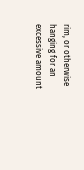rim, or otherwise hanging for an excessive amount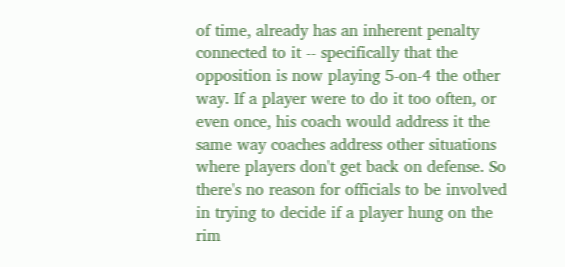of time, already has an inherent penalty connected to it -- specifically that the opposition is now playing 5-on-4 the other way. If a player were to do it too often, or even once, his coach would address it the same way coaches address other situations where players don't get back on defense. So there's no reason for officials to be involved in trying to decide if a player hung on the rim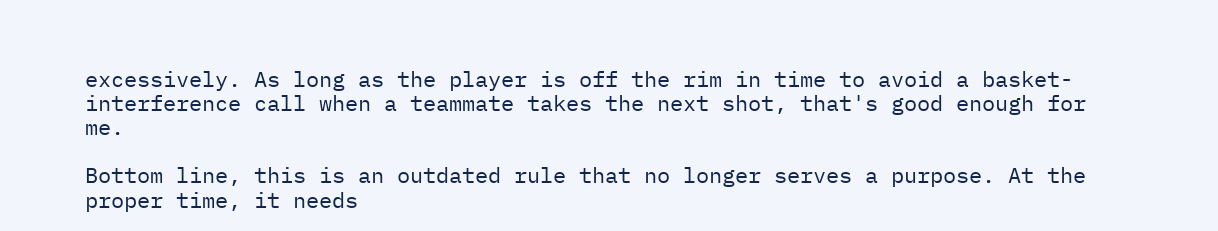excessively. As long as the player is off the rim in time to avoid a basket-interference call when a teammate takes the next shot, that's good enough for me.

Bottom line, this is an outdated rule that no longer serves a purpose. At the proper time, it needs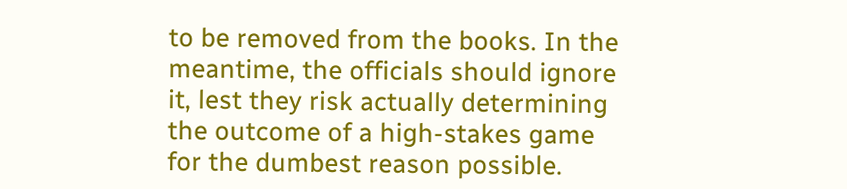to be removed from the books. In the meantime, the officials should ignore it, lest they risk actually determining the outcome of a high-stakes game for the dumbest reason possible.